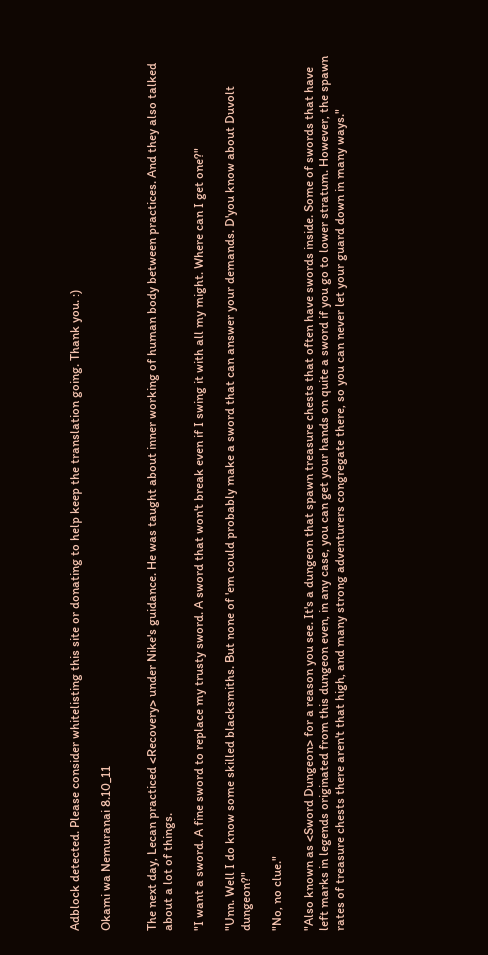Adblock detected. Please consider whitelisting this site or donating to help keep the translation going. Thank you. :)

Okami wa Nemuranai 8.10_11


The next day, Lecan practiced <Recovery> under Nike's guidance. He was taught about inner working of human body between practices. And they also talked about a lot of things.

"I want a sword. A fine sword to replace my trusty sword. A sword that won't break even if I swing it with all my might. Where can I get one?"

"Unn. Well I do know some skilled blacksmiths. But none of 'em could probably make a sword that can answer your demands. D'you know about Duvolt dungeon?"

"No, no clue."

"Also known as <Sword Dungeon> for a reason you see. It's a dungeon that spawn treasure chests that often have swords inside. Some of swords that have left marks in legends originated from this dungeon even, in any case, you can get your hands on quite a sword if you go to lower stratum. However, the spawn rates of treasure chests there aren't that high, and many strong adventurers congregate there, so you can never let your guard down in many ways."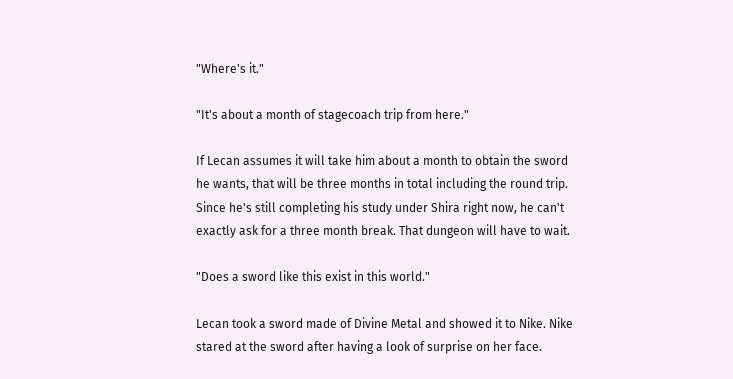"Where's it."

"It's about a month of stagecoach trip from here."

If Lecan assumes it will take him about a month to obtain the sword he wants, that will be three months in total including the round trip. Since he's still completing his study under Shira right now, he can't exactly ask for a three month break. That dungeon will have to wait.

"Does a sword like this exist in this world."

Lecan took a sword made of Divine Metal and showed it to Nike. Nike stared at the sword after having a look of surprise on her face.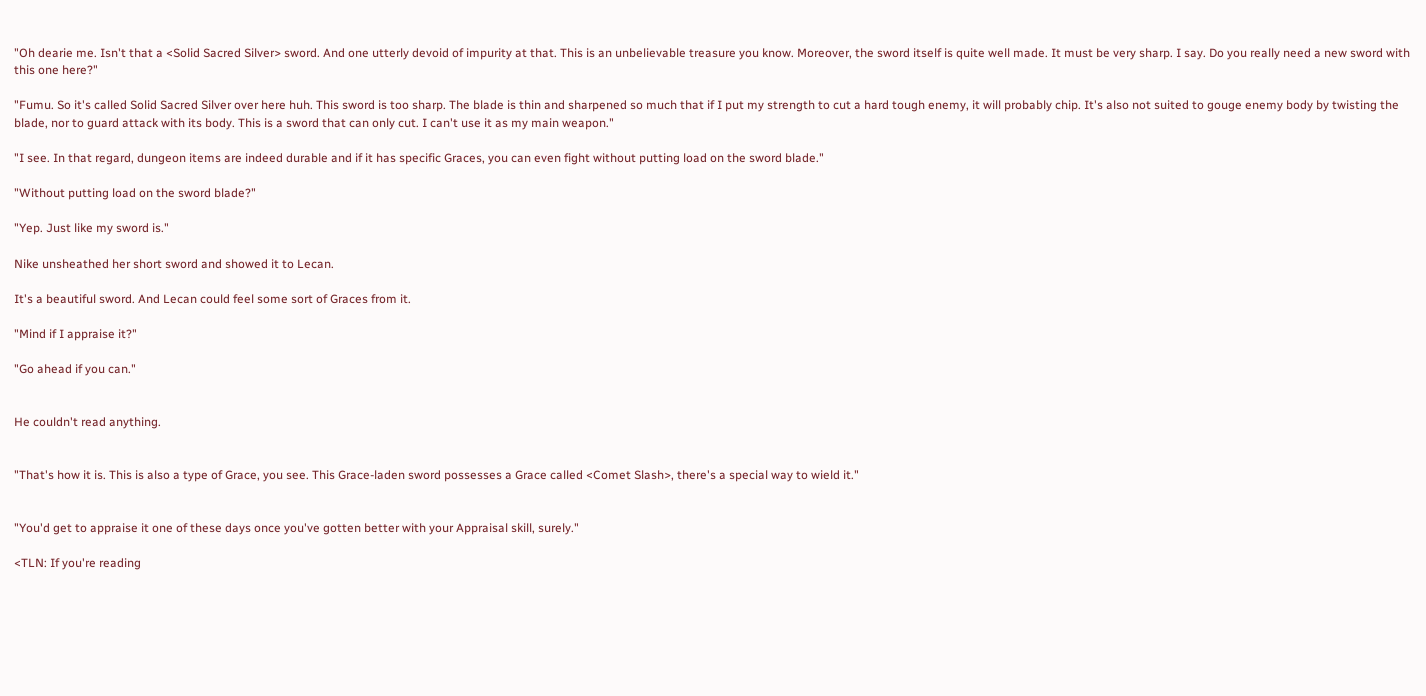"Oh dearie me. Isn't that a <Solid Sacred Silver> sword. And one utterly devoid of impurity at that. This is an unbelievable treasure you know. Moreover, the sword itself is quite well made. It must be very sharp. I say. Do you really need a new sword with this one here?"

"Fumu. So it's called Solid Sacred Silver over here huh. This sword is too sharp. The blade is thin and sharpened so much that if I put my strength to cut a hard tough enemy, it will probably chip. It's also not suited to gouge enemy body by twisting the blade, nor to guard attack with its body. This is a sword that can only cut. I can't use it as my main weapon."

"I see. In that regard, dungeon items are indeed durable and if it has specific Graces, you can even fight without putting load on the sword blade."

"Without putting load on the sword blade?"

"Yep. Just like my sword is."

Nike unsheathed her short sword and showed it to Lecan.

It's a beautiful sword. And Lecan could feel some sort of Graces from it.

"Mind if I appraise it?"

"Go ahead if you can."


He couldn't read anything.


"That's how it is. This is also a type of Grace, you see. This Grace-laden sword possesses a Grace called <Comet Slash>, there's a special way to wield it."


"You'd get to appraise it one of these days once you've gotten better with your Appraisal skill, surely."

<TLN: If you're reading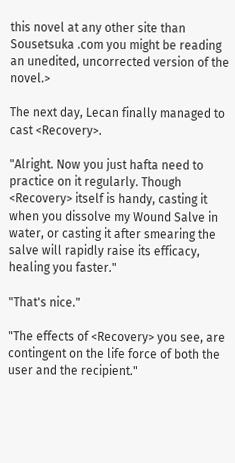this novel at any other site than Sousetsuka .com you might be reading an unedited, uncorrected version of the novel.>

The next day, Lecan finally managed to cast <Recovery>.

"Alright. Now you just hafta need to practice on it regularly. Though <Recovery> itself is handy, casting it when you dissolve my Wound Salve in water, or casting it after smearing the salve will rapidly raise its efficacy, healing you faster."

"That's nice."

"The effects of <Recovery> you see, are contingent on the life force of both the user and the recipient."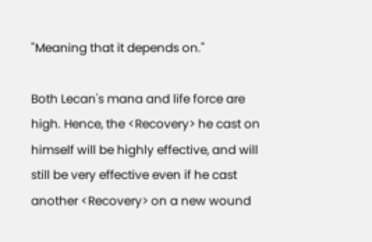"Meaning that it depends on."

Both Lecan's mana and life force are high. Hence, the <Recovery> he cast on himself will be highly effective, and will still be very effective even if he cast another <Recovery> on a new wound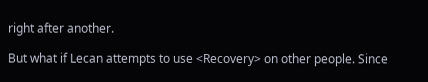right after another.

But what if Lecan attempts to use <Recovery> on other people. Since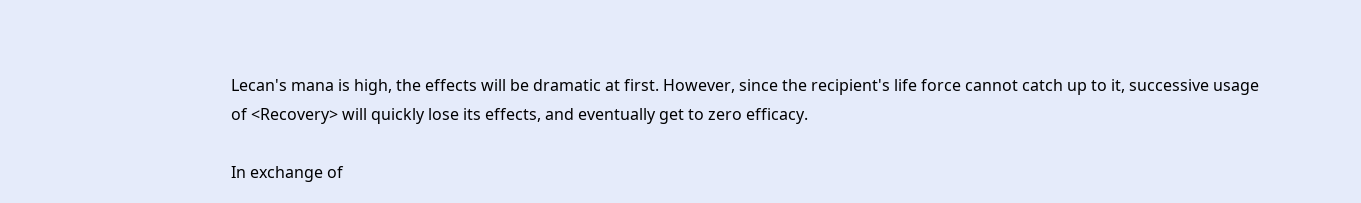Lecan's mana is high, the effects will be dramatic at first. However, since the recipient's life force cannot catch up to it, successive usage of <Recovery> will quickly lose its effects, and eventually get to zero efficacy.

In exchange of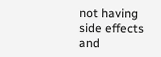not having side effects and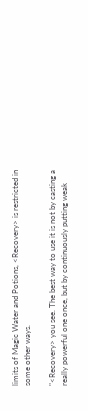limits of Magic Water and Potions, <Recovery> is restricted in some other ways.

"<Recovery> you see. The best way to use it is not by casting a really powerful one once, but by continuously putting weak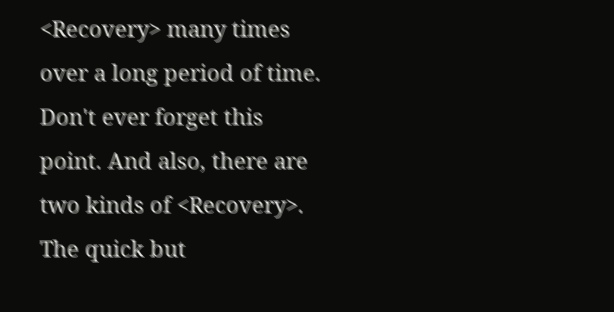<Recovery> many times over a long period of time. Don't ever forget this point. And also, there are two kinds of <Recovery>. The quick but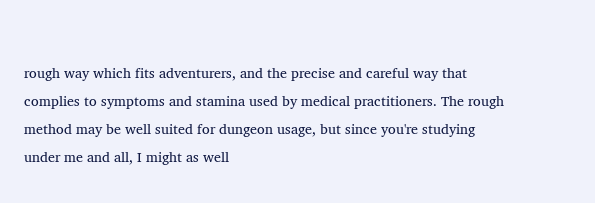rough way which fits adventurers, and the precise and careful way that complies to symptoms and stamina used by medical practitioners. The rough method may be well suited for dungeon usage, but since you're studying under me and all, I might as well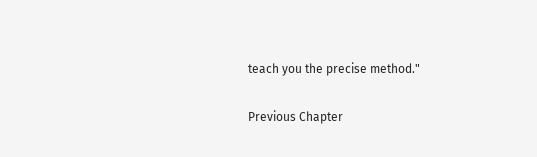teach you the precise method."

Previous Chapter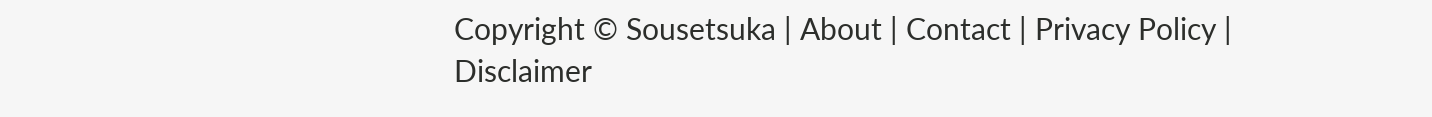Copyright © Sousetsuka | About | Contact | Privacy Policy | Disclaimer